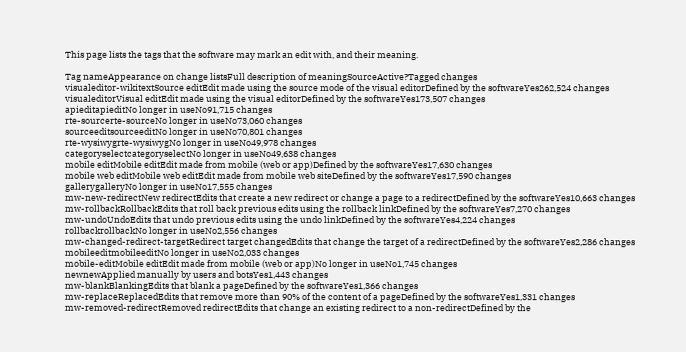This page lists the tags that the software may mark an edit with, and their meaning.

Tag nameAppearance on change listsFull description of meaningSourceActive?Tagged changes
visualeditor-wikitextSource editEdit made using the source mode of the visual editorDefined by the softwareYes262,524 changes
visualeditorVisual editEdit made using the visual editorDefined by the softwareYes173,507 changes
apieditapieditNo longer in useNo91,715 changes
rte-sourcerte-sourceNo longer in useNo73,060 changes
sourceeditsourceeditNo longer in useNo70,801 changes
rte-wysiwygrte-wysiwygNo longer in useNo49,978 changes
categoryselectcategoryselectNo longer in useNo49,638 changes
mobile editMobile editEdit made from mobile (web or app)Defined by the softwareYes17,630 changes
mobile web editMobile web editEdit made from mobile web siteDefined by the softwareYes17,590 changes
gallerygalleryNo longer in useNo17,555 changes
mw-new-redirectNew redirectEdits that create a new redirect or change a page to a redirectDefined by the softwareYes10,663 changes
mw-rollbackRollbackEdits that roll back previous edits using the rollback linkDefined by the softwareYes7,270 changes
mw-undoUndoEdits that undo previous edits using the undo linkDefined by the softwareYes4,224 changes
rollbackrollbackNo longer in useNo2,556 changes
mw-changed-redirect-targetRedirect target changedEdits that change the target of a redirectDefined by the softwareYes2,286 changes
mobileeditmobileeditNo longer in useNo2,033 changes
mobile-editMobile editEdit made from mobile (web or app)No longer in useNo1,745 changes
newnewApplied manually by users and botsYes1,443 changes
mw-blankBlankingEdits that blank a pageDefined by the softwareYes1,366 changes
mw-replaceReplacedEdits that remove more than 90% of the content of a pageDefined by the softwareYes1,331 changes
mw-removed-redirectRemoved redirectEdits that change an existing redirect to a non-redirectDefined by the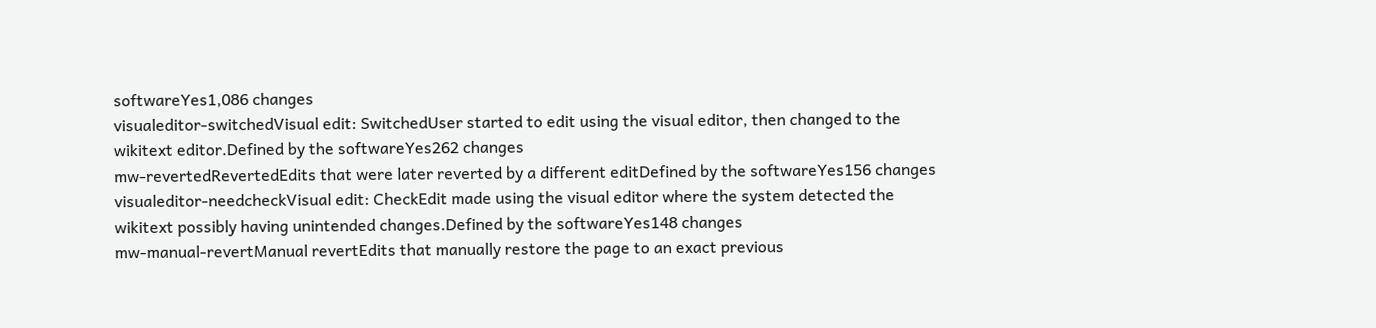softwareYes1,086 changes
visualeditor-switchedVisual edit: SwitchedUser started to edit using the visual editor, then changed to the wikitext editor.Defined by the softwareYes262 changes
mw-revertedRevertedEdits that were later reverted by a different editDefined by the softwareYes156 changes
visualeditor-needcheckVisual edit: CheckEdit made using the visual editor where the system detected the wikitext possibly having unintended changes.Defined by the softwareYes148 changes
mw-manual-revertManual revertEdits that manually restore the page to an exact previous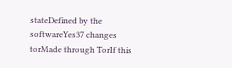stateDefined by the softwareYes37 changes
torMade through TorIf this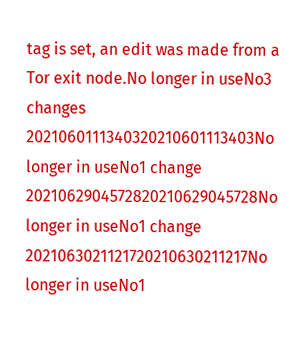tag is set, an edit was made from a Tor exit node.No longer in useNo3 changes
2021060111340320210601113403No longer in useNo1 change
2021062904572820210629045728No longer in useNo1 change
2021063021121720210630211217No longer in useNo1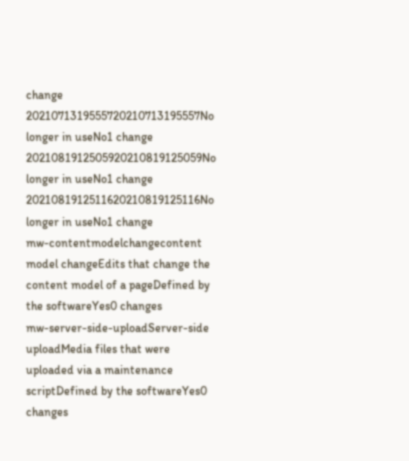change
2021071319555720210713195557No longer in useNo1 change
2021081912505920210819125059No longer in useNo1 change
2021081912511620210819125116No longer in useNo1 change
mw-contentmodelchangecontent model changeEdits that change the content model of a pageDefined by the softwareYes0 changes
mw-server-side-uploadServer-side uploadMedia files that were uploaded via a maintenance scriptDefined by the softwareYes0 changes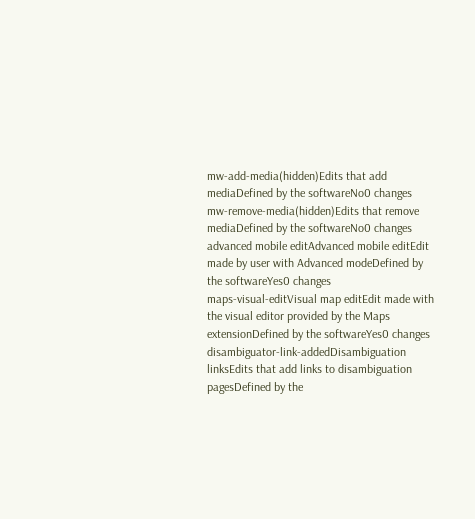mw-add-media(hidden)Edits that add mediaDefined by the softwareNo0 changes
mw-remove-media(hidden)Edits that remove mediaDefined by the softwareNo0 changes
advanced mobile editAdvanced mobile editEdit made by user with Advanced modeDefined by the softwareYes0 changes
maps-visual-editVisual map editEdit made with the visual editor provided by the Maps extensionDefined by the softwareYes0 changes
disambiguator-link-addedDisambiguation linksEdits that add links to disambiguation pagesDefined by the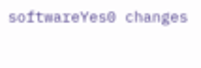softwareYes0 changes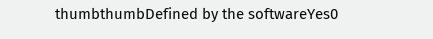thumbthumbDefined by the softwareYes0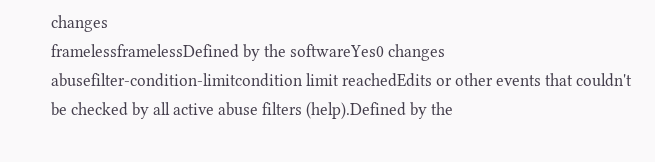changes
framelessframelessDefined by the softwareYes0 changes
abusefilter-condition-limitcondition limit reachedEdits or other events that couldn't be checked by all active abuse filters (help).Defined by the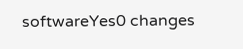softwareYes0 changes